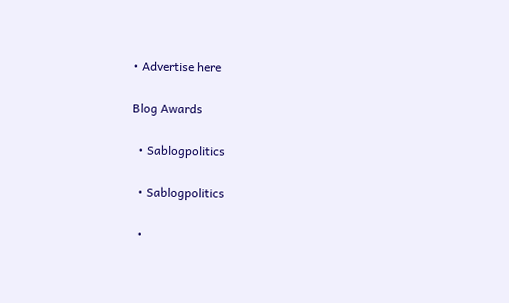• Advertise here

Blog Awards

  • Sablogpolitics

  • Sablogpolitics

  •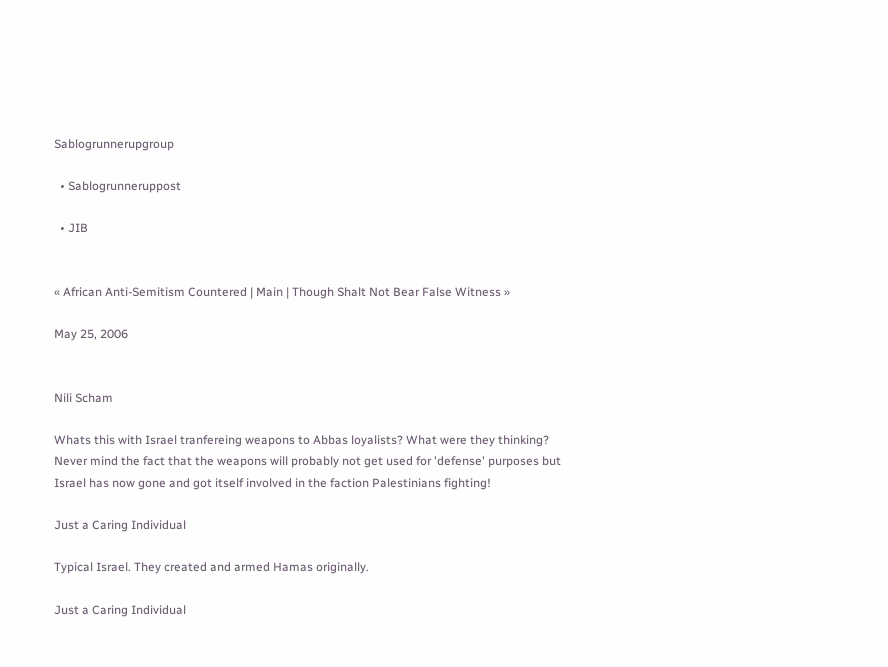Sablogrunnerupgroup

  • Sablogrunneruppost

  • JIB


« African Anti-Semitism Countered | Main | Though Shalt Not Bear False Witness »

May 25, 2006


Nili Scham

Whats this with Israel tranfereing weapons to Abbas loyalists? What were they thinking? Never mind the fact that the weapons will probably not get used for 'defense' purposes but Israel has now gone and got itself involved in the faction Palestinians fighting!

Just a Caring Individual

Typical Israel. They created and armed Hamas originally.

Just a Caring Individual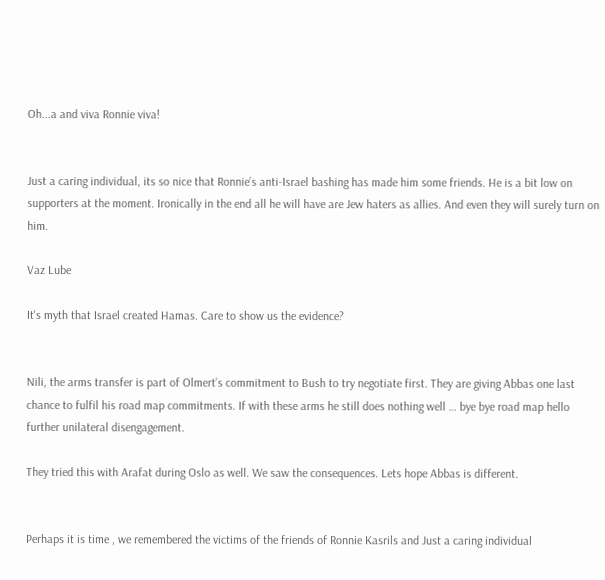Oh...a and viva Ronnie viva!


Just a caring individual, its so nice that Ronnie’s anti-Israel bashing has made him some friends. He is a bit low on supporters at the moment. Ironically in the end all he will have are Jew haters as allies. And even they will surely turn on him.

Vaz Lube

It's myth that Israel created Hamas. Care to show us the evidence?


Nili, the arms transfer is part of Olmert’s commitment to Bush to try negotiate first. They are giving Abbas one last chance to fulfil his road map commitments. If with these arms he still does nothing well … bye bye road map hello further unilateral disengagement.

They tried this with Arafat during Oslo as well. We saw the consequences. Lets hope Abbas is different.


Perhaps it is time , we remembered the victims of the friends of Ronnie Kasrils and Just a caring individual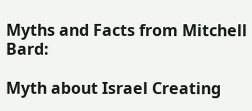Myths and Facts from Mitchell Bard:

Myth about Israel Creating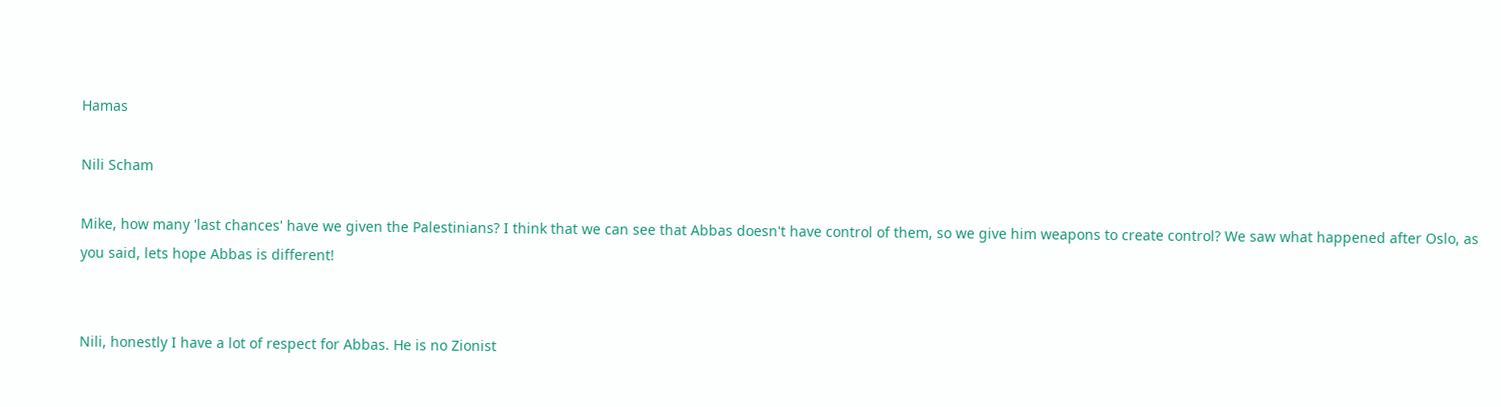Hamas

Nili Scham

Mike, how many 'last chances' have we given the Palestinians? I think that we can see that Abbas doesn't have control of them, so we give him weapons to create control? We saw what happened after Oslo, as you said, lets hope Abbas is different!


Nili, honestly I have a lot of respect for Abbas. He is no Zionist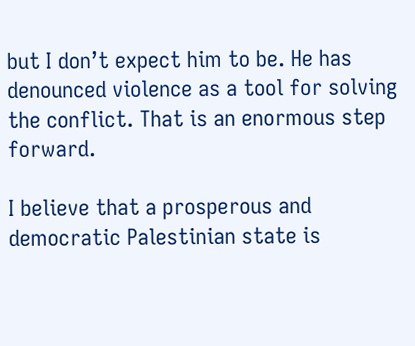but I don’t expect him to be. He has denounced violence as a tool for solving the conflict. That is an enormous step forward.

I believe that a prosperous and democratic Palestinian state is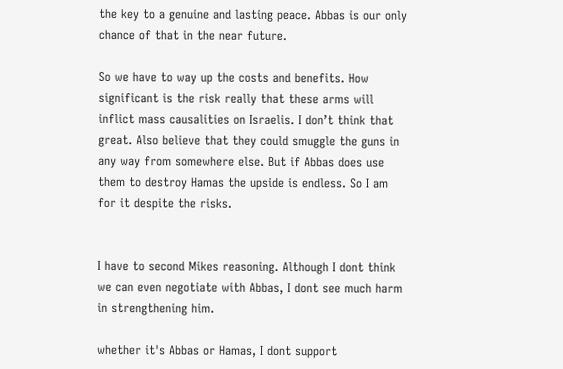the key to a genuine and lasting peace. Abbas is our only chance of that in the near future.

So we have to way up the costs and benefits. How significant is the risk really that these arms will inflict mass causalities on Israelis. I don’t think that great. Also believe that they could smuggle the guns in any way from somewhere else. But if Abbas does use them to destroy Hamas the upside is endless. So I am for it despite the risks.


I have to second Mikes reasoning. Although I dont think we can even negotiate with Abbas, I dont see much harm in strengthening him.

whether it's Abbas or Hamas, I dont support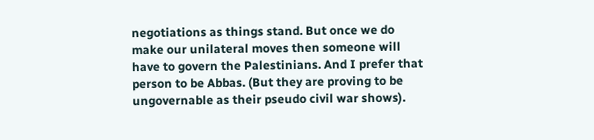negotiations as things stand. But once we do make our unilateral moves then someone will have to govern the Palestinians. And I prefer that person to be Abbas. (But they are proving to be ungovernable as their pseudo civil war shows).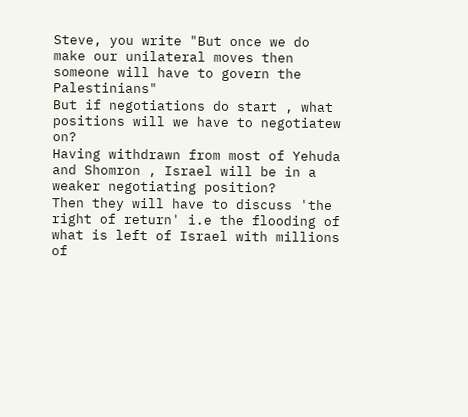Steve, you write "But once we do make our unilateral moves then someone will have to govern the Palestinians"
But if negotiations do start , what positions will we have to negotiatew on?
Having withdrawn from most of Yehuda and Shomron , Israel will be in a weaker negotiating position?
Then they will have to discuss 'the right of return' i.e the flooding of what is left of Israel with millions of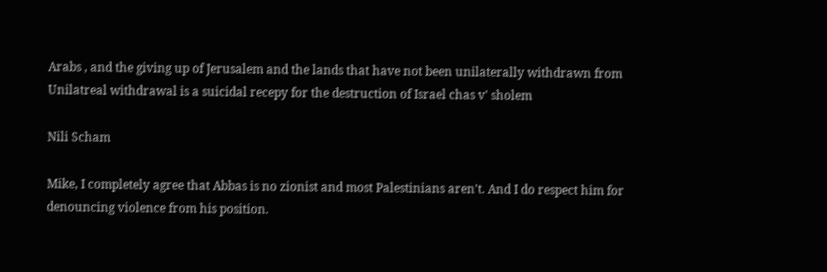Arabs , and the giving up of Jerusalem and the lands that have not been unilaterally withdrawn from
Unilatreal withdrawal is a suicidal recepy for the destruction of Israel chas v' sholem

Nili Scham

Mike, I completely agree that Abbas is no zionist and most Palestinians aren't. And I do respect him for denouncing violence from his position.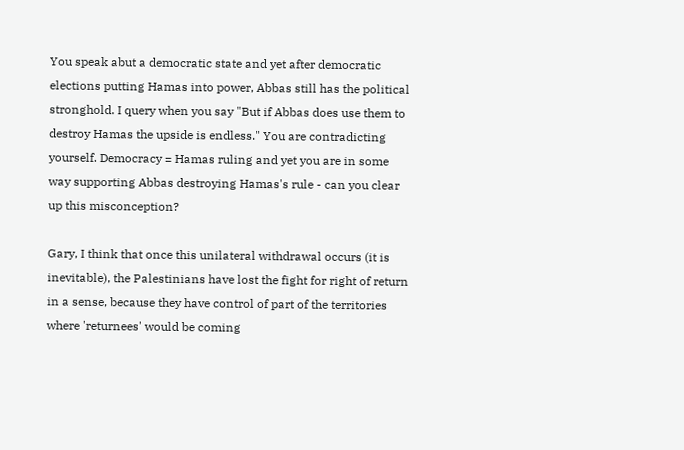You speak abut a democratic state and yet after democratic elections putting Hamas into power, Abbas still has the political stronghold. I query when you say "But if Abbas does use them to destroy Hamas the upside is endless." You are contradicting yourself. Democracy = Hamas ruling and yet you are in some way supporting Abbas destroying Hamas's rule - can you clear up this misconception?

Gary, I think that once this unilateral withdrawal occurs (it is inevitable), the Palestinians have lost the fight for right of return in a sense, because they have control of part of the territories where 'returnees' would be coming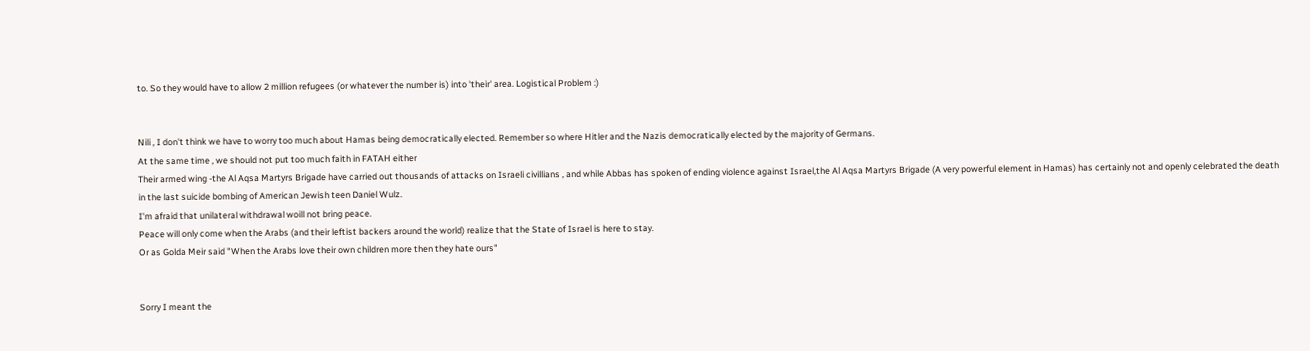to. So they would have to allow 2 million refugees (or whatever the number is) into 'their' area. Logistical Problem :)


Nili , I don't think we have to worry too much about Hamas being democratically elected. Remember so where Hitler and the Nazis democratically elected by the majority of Germans.
At the same time , we should not put too much faith in FATAH either
Their armed wing -the Al Aqsa Martyrs Brigade have carried out thousands of attacks on Israeli civillians , and while Abbas has spoken of ending violence against Israel,the Al Aqsa Martyrs Brigade (A very powerful element in Hamas) has certainly not and openly celebrated the death in the last suicide bombing of American Jewish teen Daniel Wulz.
I'm afraid that unilateral withdrawal woill not bring peace.
Peace will only come when the Arabs (and their leftist backers around the world) realize that the State of Israel is here to stay.
Or as Golda Meir said "When the Arabs love their own children more then they hate ours"


Sorry I meant the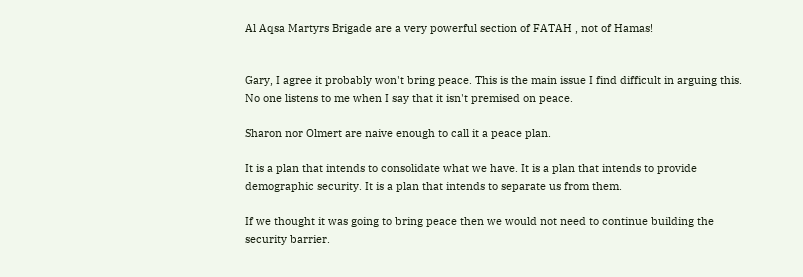Al Aqsa Martyrs Brigade are a very powerful section of FATAH , not of Hamas!


Gary, I agree it probably won't bring peace. This is the main issue I find difficult in arguing this. No one listens to me when I say that it isn't premised on peace.

Sharon nor Olmert are naive enough to call it a peace plan.

It is a plan that intends to consolidate what we have. It is a plan that intends to provide demographic security. It is a plan that intends to separate us from them.

If we thought it was going to bring peace then we would not need to continue building the security barrier.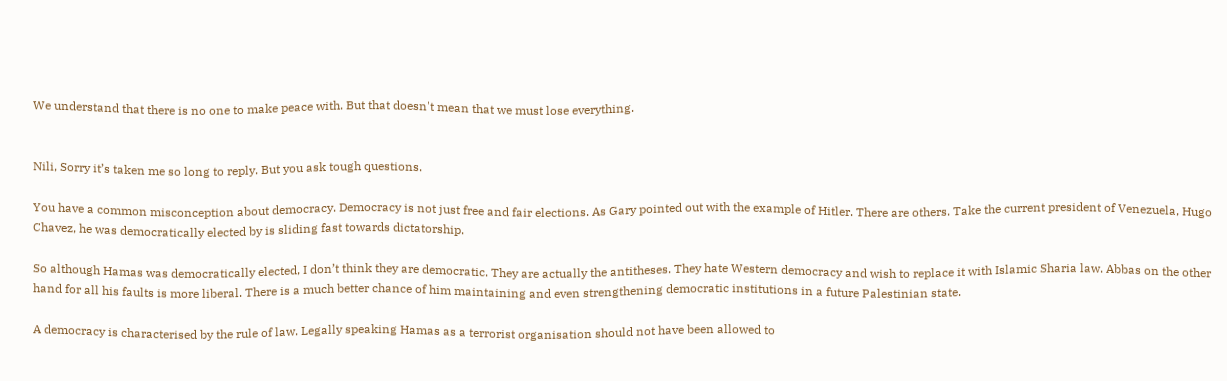We understand that there is no one to make peace with. But that doesn't mean that we must lose everything.


Nili, Sorry it’s taken me so long to reply. But you ask tough questions.

You have a common misconception about democracy. Democracy is not just free and fair elections. As Gary pointed out with the example of Hitler. There are others. Take the current president of Venezuela, Hugo Chavez, he was democratically elected by is sliding fast towards dictatorship.

So although Hamas was democratically elected, I don’t think they are democratic. They are actually the antitheses. They hate Western democracy and wish to replace it with Islamic Sharia law. Abbas on the other hand for all his faults is more liberal. There is a much better chance of him maintaining and even strengthening democratic institutions in a future Palestinian state.

A democracy is characterised by the rule of law. Legally speaking Hamas as a terrorist organisation should not have been allowed to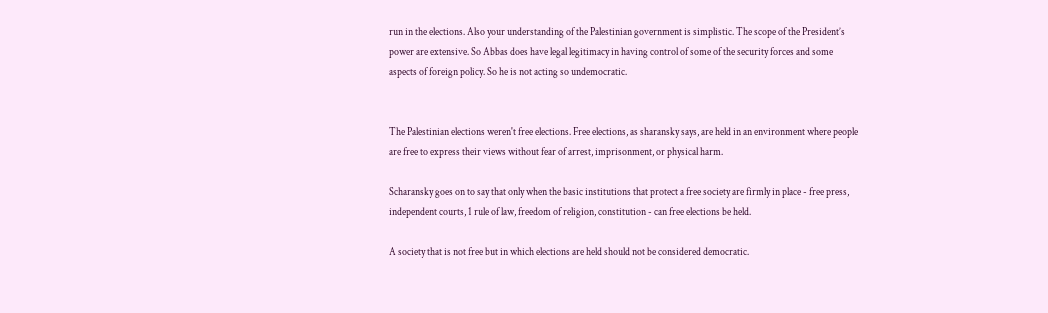run in the elections. Also your understanding of the Palestinian government is simplistic. The scope of the President’s power are extensive. So Abbas does have legal legitimacy in having control of some of the security forces and some aspects of foreign policy. So he is not acting so undemocratic.


The Palestinian elections weren't free elections. Free elections, as sharansky says, are held in an environment where people are free to express their views without fear of arrest, imprisonment, or physical harm.

Scharansky goes on to say that only when the basic institutions that protect a free society are firmly in place - free press, independent courts, 1 rule of law, freedom of religion, constitution - can free elections be held.

A society that is not free but in which elections are held should not be considered democratic.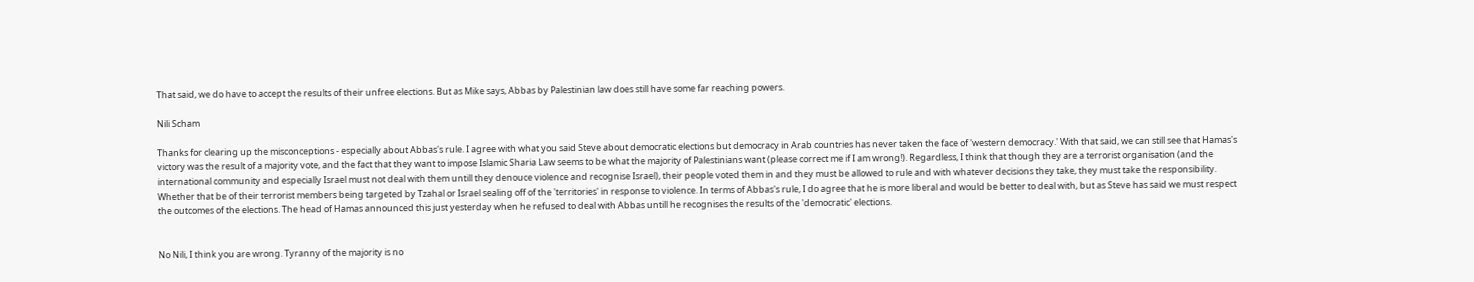That said, we do have to accept the results of their unfree elections. But as Mike says, Abbas by Palestinian law does still have some far reaching powers.

Nili Scham

Thanks for clearing up the misconceptions - especially about Abbas's rule. I agree with what you said Steve about democratic elections but democracy in Arab countries has never taken the face of 'western democracy.' With that said, we can still see that Hamas's victory was the result of a majority vote, and the fact that they want to impose Islamic Sharia Law seems to be what the majority of Palestinians want (please correct me if I am wrong!). Regardless, I think that though they are a terrorist organisation (and the international community and especially Israel must not deal with them untill they denouce violence and recognise Israel), their people voted them in and they must be allowed to rule and with whatever decisions they take, they must take the responsibility. Whether that be of their terrorist members being targeted by Tzahal or Israel sealing off of the 'territories' in response to violence. In terms of Abbas's rule, I do agree that he is more liberal and would be better to deal with, but as Steve has said we must respect the outcomes of the elections. The head of Hamas announced this just yesterday when he refused to deal with Abbas untill he recognises the results of the 'democratic' elections.


No Nili, I think you are wrong. Tyranny of the majority is no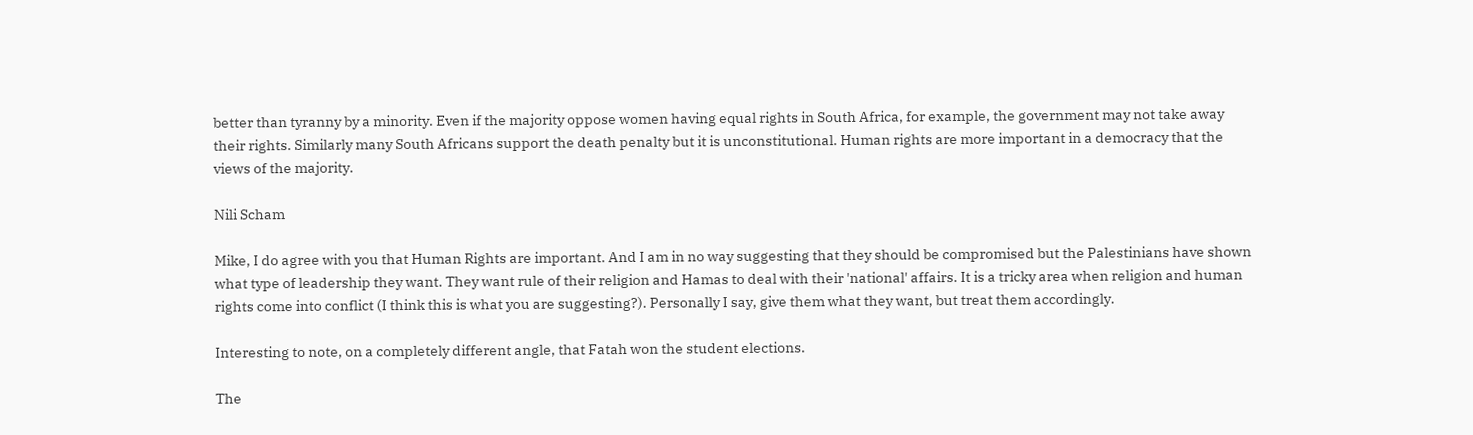better than tyranny by a minority. Even if the majority oppose women having equal rights in South Africa, for example, the government may not take away their rights. Similarly many South Africans support the death penalty but it is unconstitutional. Human rights are more important in a democracy that the views of the majority.

Nili Scham

Mike, I do agree with you that Human Rights are important. And I am in no way suggesting that they should be compromised but the Palestinians have shown what type of leadership they want. They want rule of their religion and Hamas to deal with their 'national' affairs. It is a tricky area when religion and human rights come into conflict (I think this is what you are suggesting?). Personally I say, give them what they want, but treat them accordingly.

Interesting to note, on a completely different angle, that Fatah won the student elections.

The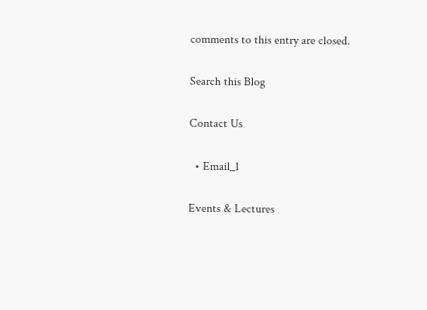comments to this entry are closed.

Search this Blog

Contact Us

  • Email_1

Events & Lectures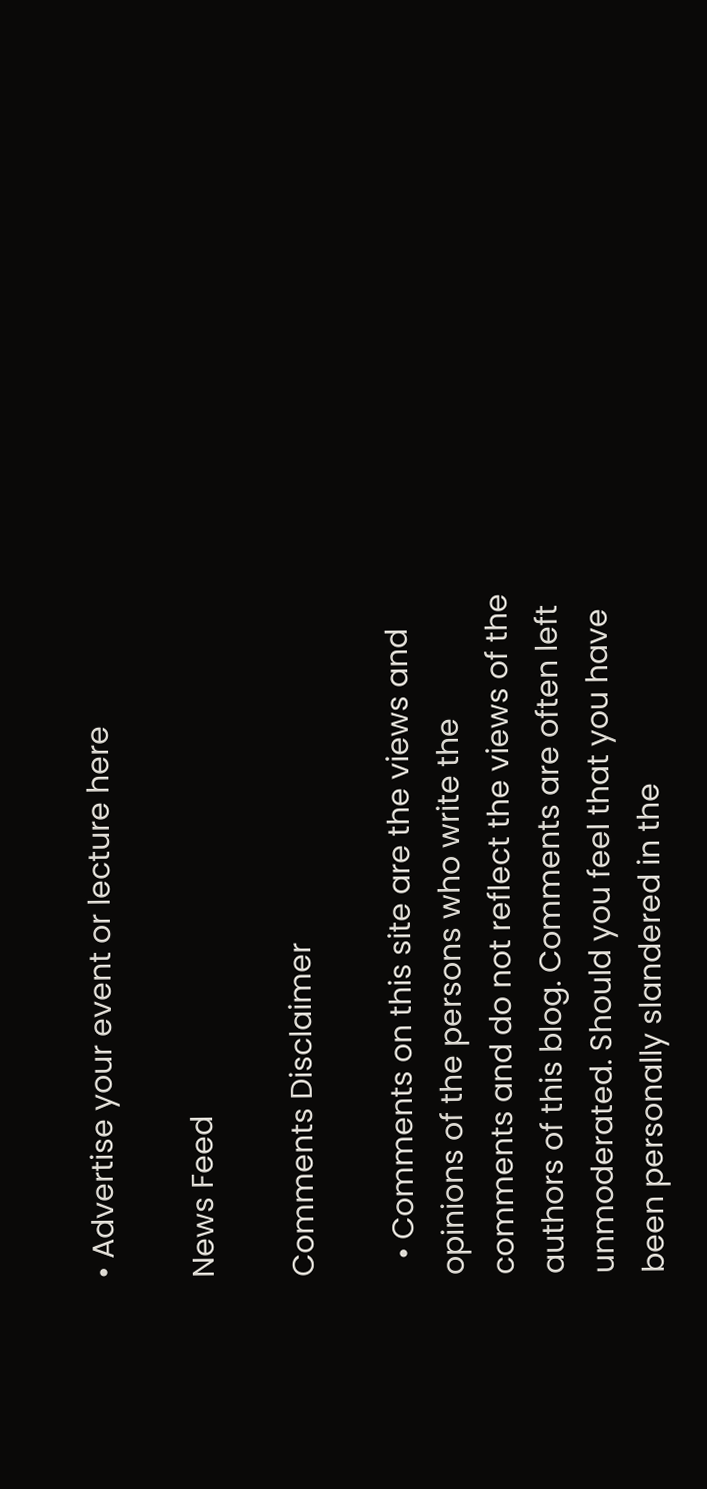• Advertise your event or lecture here

News Feed

Comments Disclaimer

  • Comments on this site are the views and opinions of the persons who write the comments and do not reflect the views of the authors of this blog. Comments are often left unmoderated. Should you feel that you have been personally slandered in the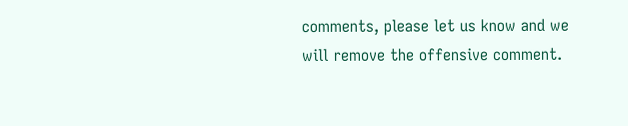comments, please let us know and we will remove the offensive comment.